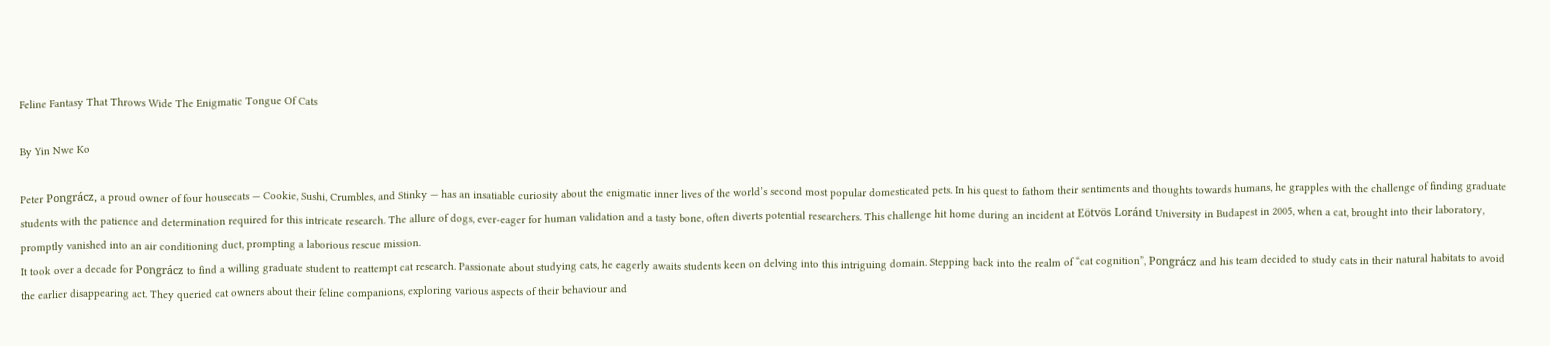Feline Fantasy That Throws Wide The Enigmatic Tongue Of Cats

By Yin Nwe Ko

Peter Pongrácz, a proud owner of four housecats — Cookie, Sushi, Crumbles, and Stinky — has an insatiable curiosity about the enigmatic inner lives of the world’s second most popular domesticated pets. In his quest to fathom their sentiments and thoughts towards humans, he grapples with the challenge of finding graduate students with the patience and determination required for this intricate research. The allure of dogs, ever-eager for human validation and a tasty bone, often diverts potential researchers. This challenge hit home during an incident at Eötvös Loránd University in Budapest in 2005, when a cat, brought into their laboratory, promptly vanished into an air conditioning duct, prompting a laborious rescue mission.
It took over a decade for Pongrácz to find a willing graduate student to reattempt cat research. Passionate about studying cats, he eagerly awaits students keen on delving into this intriguing domain. Stepping back into the realm of “cat cognition”, Pongrácz and his team decided to study cats in their natural habitats to avoid the earlier disappearing act. They queried cat owners about their feline companions, exploring various aspects of their behaviour and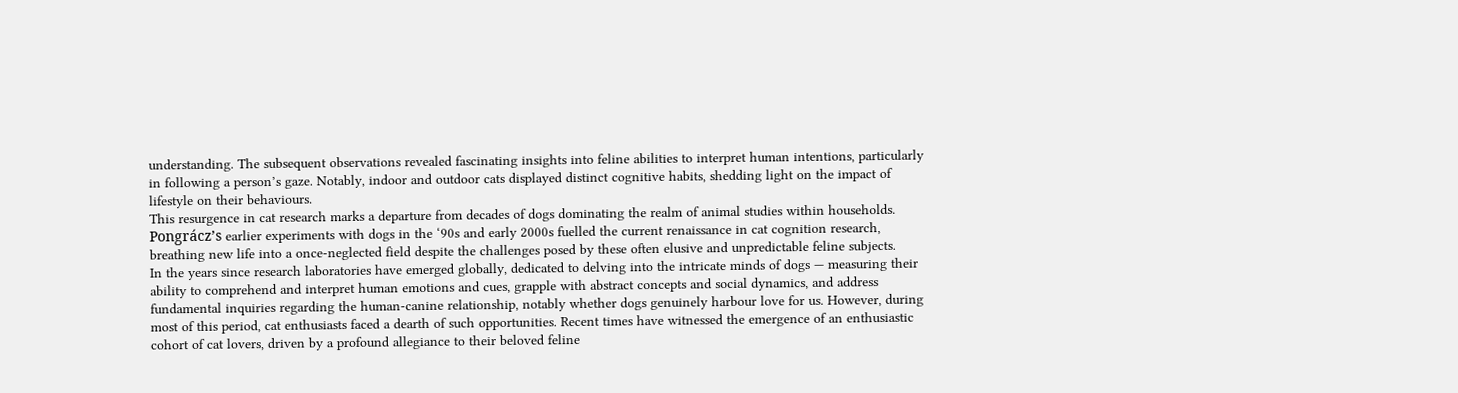understanding. The subsequent observations revealed fascinating insights into feline abilities to interpret human intentions, particularly in following a person’s gaze. Notably, indoor and outdoor cats displayed distinct cognitive habits, shedding light on the impact of lifestyle on their behaviours.
This resurgence in cat research marks a departure from decades of dogs dominating the realm of animal studies within households. Pongrácz’s earlier experiments with dogs in the ‘90s and early 2000s fuelled the current renaissance in cat cognition research, breathing new life into a once-neglected field despite the challenges posed by these often elusive and unpredictable feline subjects.
In the years since research laboratories have emerged globally, dedicated to delving into the intricate minds of dogs — measuring their ability to comprehend and interpret human emotions and cues, grapple with abstract concepts and social dynamics, and address fundamental inquiries regarding the human-canine relationship, notably whether dogs genuinely harbour love for us. However, during most of this period, cat enthusiasts faced a dearth of such opportunities. Recent times have witnessed the emergence of an enthusiastic cohort of cat lovers, driven by a profound allegiance to their beloved feline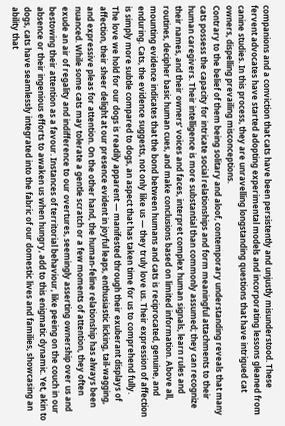companions and a conviction that cats have been persistently and unjustly misunderstood. These fervent advocates have started adopting experimental models and incorporating lessons gleaned from canine studies. In this process, they are unravelling longstanding questions that have intrigued cat owners, dispelling prevailing misconceptions.
Contrary to the belief of them being solitary and aloof, contemporary understanding reveals that many cats possess the capacity for intricate social relationships and form meaningful attachments to their human caregivers. Their intelligence is more substantial than commonly assumed; they can recognize their names, and their owners’ voices and faces, interpret complex human signals, learn rules and routines, decipher basic human cues, and make conclusions based on limited information. Above all, mounting evidence indicates that the bond between humans and cats is reciprocated, genuine, and enduring. Cats, the evidence suggests, not only like us — they truly love us. Their expression of affection is simply more subtle compared to dogs, an aspect that has taken time for us to comprehend fully.
The love we hold for our dogs is readily apparent — manifested through their exuberant displays of affection, their sheer delight at our presence evident in joyful leaps, enthusiastic licking, tail-wagging, and expressive pleas for attention. On the other hand, the human-feline relationship has always been nuanced. While some cats may tolerate a gentle scratch or a few moments of attention, they often exude an air of regality and indifference to our overtures, seemingly asserting ownership over us and bestowing their attention as a favour. Instances of territorial behaviour, like peeing on the couch in our absence or their ingenious efforts to awaken us when hungry, add to this enigmatic dynamic. Yet, akin to dogs, cats have seamlessly integrated into the fabric of our domestic lives and families, showcasing an ability that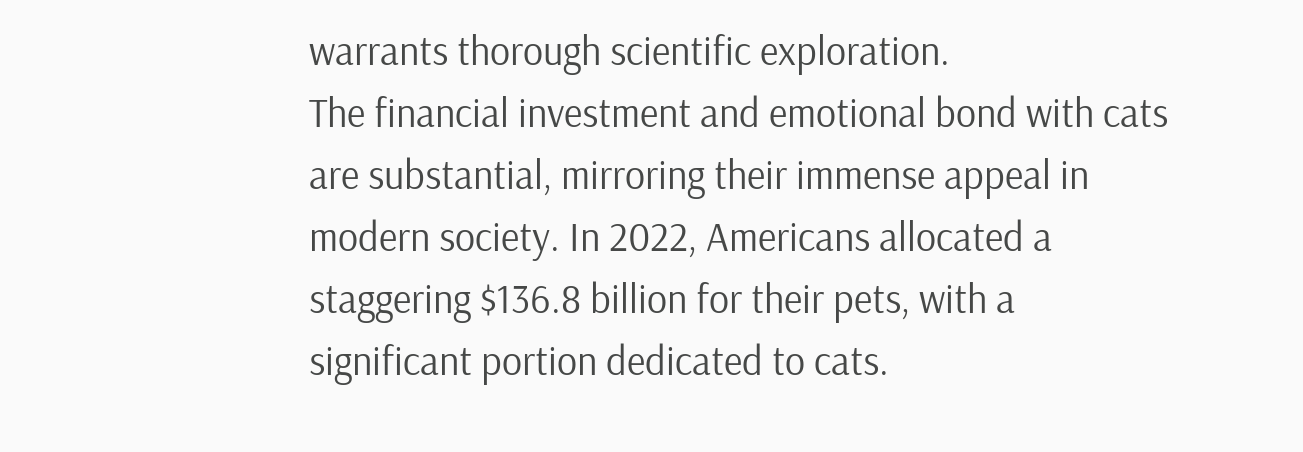warrants thorough scientific exploration.
The financial investment and emotional bond with cats are substantial, mirroring their immense appeal in modern society. In 2022, Americans allocated a staggering $136.8 billion for their pets, with a significant portion dedicated to cats.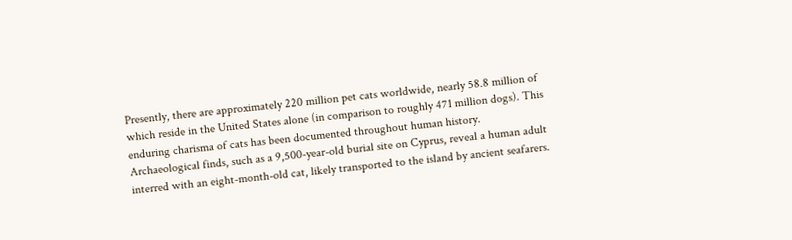Presently, there are approximately 220 million pet cats worldwide, nearly 58.8 million of which reside in the United States alone (in comparison to roughly 471 million dogs). This enduring charisma of cats has been documented throughout human history. Archaeological finds, such as a 9,500-year-old burial site on Cyprus, reveal a human adult interred with an eight-month-old cat, likely transported to the island by ancient seafarers.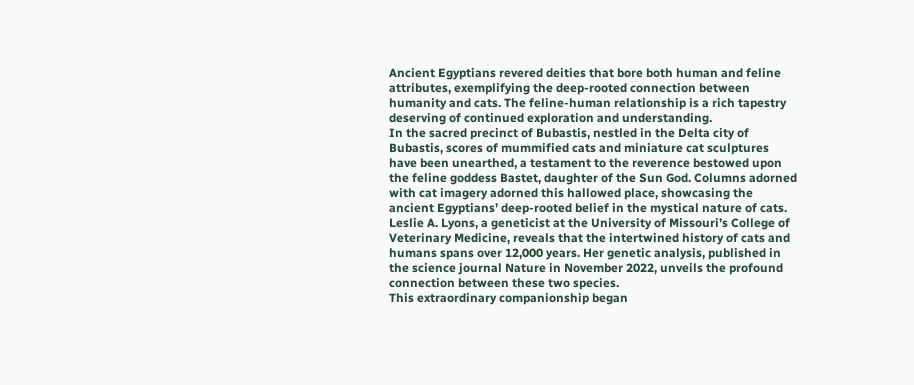Ancient Egyptians revered deities that bore both human and feline attributes, exemplifying the deep-rooted connection between humanity and cats. The feline-human relationship is a rich tapestry deserving of continued exploration and understanding.
In the sacred precinct of Bubastis, nestled in the Delta city of Bubastis, scores of mummified cats and miniature cat sculptures have been unearthed, a testament to the reverence bestowed upon the feline goddess Bastet, daughter of the Sun God. Columns adorned with cat imagery adorned this hallowed place, showcasing the ancient Egyptians’ deep-rooted belief in the mystical nature of cats. Leslie A. Lyons, a geneticist at the University of Missouri’s College of Veterinary Medicine, reveals that the intertwined history of cats and humans spans over 12,000 years. Her genetic analysis, published in the science journal Nature in November 2022, unveils the profound connection between these two species.
This extraordinary companionship began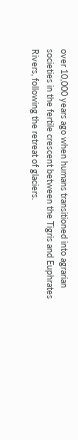over 10,000 years ago when humans transitioned into agrarian societies in the fertile crescent between the Tigris and Euphrates Rivers, following the retreat of glaciers.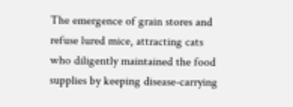The emergence of grain stores and refuse lured mice, attracting cats who diligently maintained the food supplies by keeping disease-carrying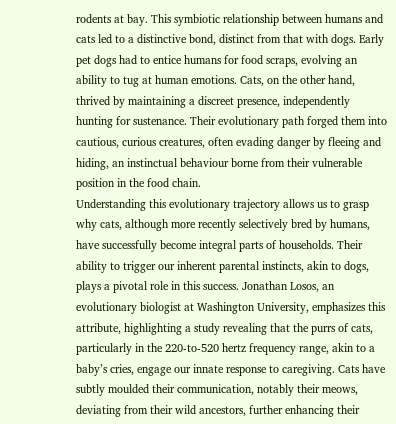rodents at bay. This symbiotic relationship between humans and cats led to a distinctive bond, distinct from that with dogs. Early pet dogs had to entice humans for food scraps, evolving an ability to tug at human emotions. Cats, on the other hand, thrived by maintaining a discreet presence, independently hunting for sustenance. Their evolutionary path forged them into cautious, curious creatures, often evading danger by fleeing and hiding, an instinctual behaviour borne from their vulnerable position in the food chain.
Understanding this evolutionary trajectory allows us to grasp why cats, although more recently selectively bred by humans, have successfully become integral parts of households. Their ability to trigger our inherent parental instincts, akin to dogs, plays a pivotal role in this success. Jonathan Losos, an evolutionary biologist at Washington University, emphasizes this attribute, highlighting a study revealing that the purrs of cats, particularly in the 220-to-520 hertz frequency range, akin to a baby’s cries, engage our innate response to caregiving. Cats have subtly moulded their communication, notably their meows, deviating from their wild ancestors, further enhancing their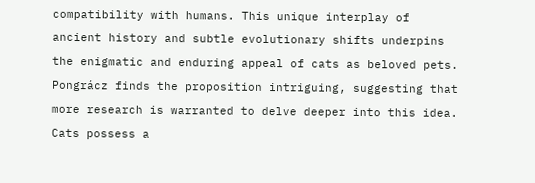compatibility with humans. This unique interplay of ancient history and subtle evolutionary shifts underpins the enigmatic and enduring appeal of cats as beloved pets.
Pongrácz finds the proposition intriguing, suggesting that more research is warranted to delve deeper into this idea. Cats possess a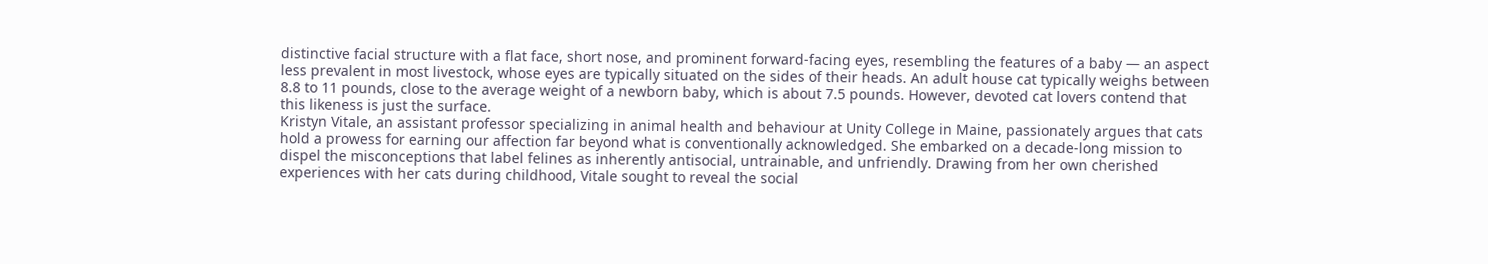distinctive facial structure with a flat face, short nose, and prominent forward-facing eyes, resembling the features of a baby — an aspect less prevalent in most livestock, whose eyes are typically situated on the sides of their heads. An adult house cat typically weighs between 8.8 to 11 pounds, close to the average weight of a newborn baby, which is about 7.5 pounds. However, devoted cat lovers contend that this likeness is just the surface.
Kristyn Vitale, an assistant professor specializing in animal health and behaviour at Unity College in Maine, passionately argues that cats hold a prowess for earning our affection far beyond what is conventionally acknowledged. She embarked on a decade-long mission to dispel the misconceptions that label felines as inherently antisocial, untrainable, and unfriendly. Drawing from her own cherished experiences with her cats during childhood, Vitale sought to reveal the social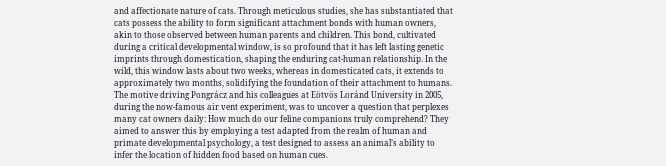and affectionate nature of cats. Through meticulous studies, she has substantiated that cats possess the ability to form significant attachment bonds with human owners, akin to those observed between human parents and children. This bond, cultivated during a critical developmental window, is so profound that it has left lasting genetic imprints through domestication, shaping the enduring cat-human relationship. In the wild, this window lasts about two weeks, whereas in domesticated cats, it extends to approximately two months, solidifying the foundation of their attachment to humans.
The motive driving Pongrácz and his colleagues at Eötvös Loránd University in 2005, during the now-famous air vent experiment, was to uncover a question that perplexes many cat owners daily: How much do our feline companions truly comprehend? They aimed to answer this by employing a test adapted from the realm of human and primate developmental psychology, a test designed to assess an animal’s ability to infer the location of hidden food based on human cues.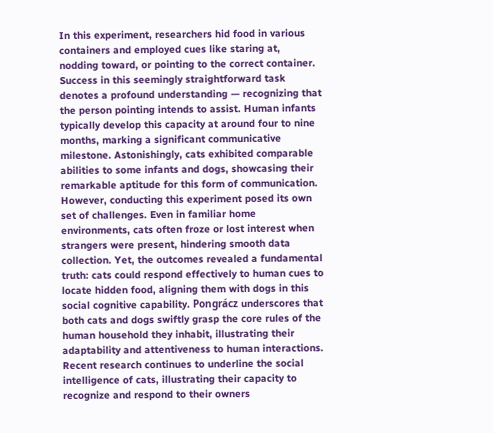In this experiment, researchers hid food in various containers and employed cues like staring at, nodding toward, or pointing to the correct container. Success in this seemingly straightforward task denotes a profound understanding — recognizing that the person pointing intends to assist. Human infants typically develop this capacity at around four to nine months, marking a significant communicative milestone. Astonishingly, cats exhibited comparable abilities to some infants and dogs, showcasing their remarkable aptitude for this form of communication.
However, conducting this experiment posed its own set of challenges. Even in familiar home environments, cats often froze or lost interest when strangers were present, hindering smooth data collection. Yet, the outcomes revealed a fundamental truth: cats could respond effectively to human cues to locate hidden food, aligning them with dogs in this social cognitive capability. Pongrácz underscores that both cats and dogs swiftly grasp the core rules of the human household they inhabit, illustrating their adaptability and attentiveness to human interactions. Recent research continues to underline the social intelligence of cats, illustrating their capacity to recognize and respond to their owners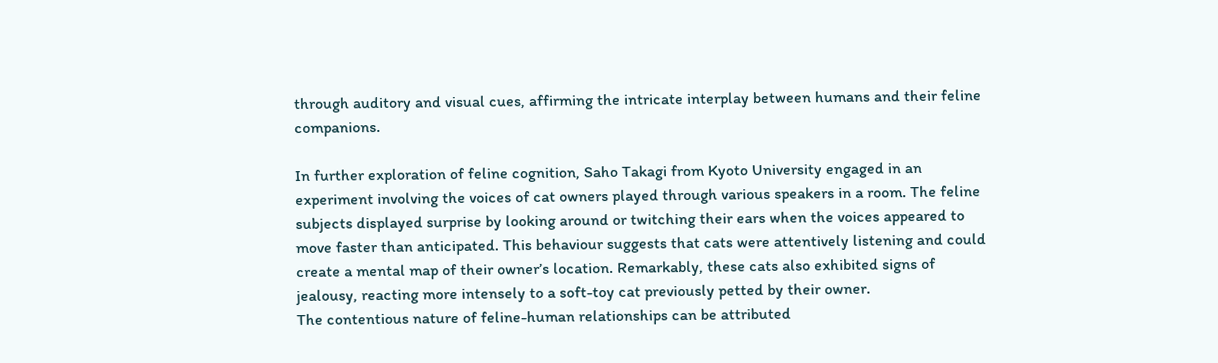through auditory and visual cues, affirming the intricate interplay between humans and their feline companions.

In further exploration of feline cognition, Saho Takagi from Kyoto University engaged in an experiment involving the voices of cat owners played through various speakers in a room. The feline subjects displayed surprise by looking around or twitching their ears when the voices appeared to move faster than anticipated. This behaviour suggests that cats were attentively listening and could create a mental map of their owner’s location. Remarkably, these cats also exhibited signs of jealousy, reacting more intensely to a soft-toy cat previously petted by their owner.
The contentious nature of feline-human relationships can be attributed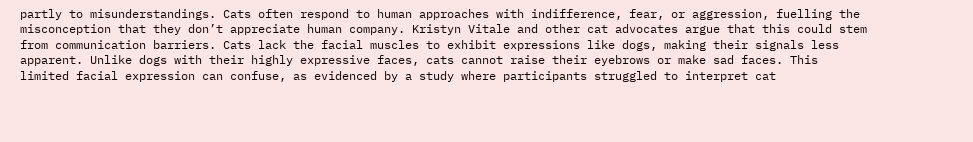partly to misunderstandings. Cats often respond to human approaches with indifference, fear, or aggression, fuelling the misconception that they don’t appreciate human company. Kristyn Vitale and other cat advocates argue that this could stem from communication barriers. Cats lack the facial muscles to exhibit expressions like dogs, making their signals less apparent. Unlike dogs with their highly expressive faces, cats cannot raise their eyebrows or make sad faces. This limited facial expression can confuse, as evidenced by a study where participants struggled to interpret cat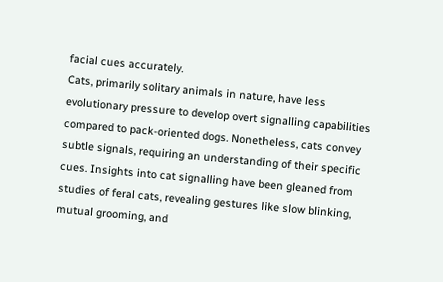facial cues accurately.
Cats, primarily solitary animals in nature, have less evolutionary pressure to develop overt signalling capabilities compared to pack-oriented dogs. Nonetheless, cats convey subtle signals, requiring an understanding of their specific cues. Insights into cat signalling have been gleaned from studies of feral cats, revealing gestures like slow blinking, mutual grooming, and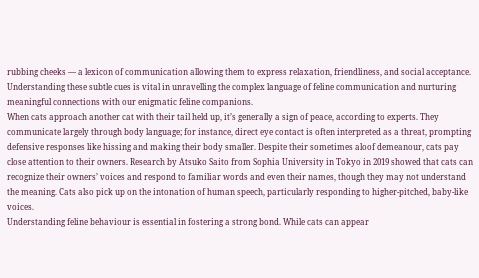rubbing cheeks — a lexicon of communication allowing them to express relaxation, friendliness, and social acceptance.
Understanding these subtle cues is vital in unravelling the complex language of feline communication and nurturing meaningful connections with our enigmatic feline companions.
When cats approach another cat with their tail held up, it’s generally a sign of peace, according to experts. They communicate largely through body language; for instance, direct eye contact is often interpreted as a threat, prompting defensive responses like hissing and making their body smaller. Despite their sometimes aloof demeanour, cats pay close attention to their owners. Research by Atsuko Saito from Sophia University in Tokyo in 2019 showed that cats can recognize their owners’ voices and respond to familiar words and even their names, though they may not understand the meaning. Cats also pick up on the intonation of human speech, particularly responding to higher-pitched, baby-like voices.
Understanding feline behaviour is essential in fostering a strong bond. While cats can appear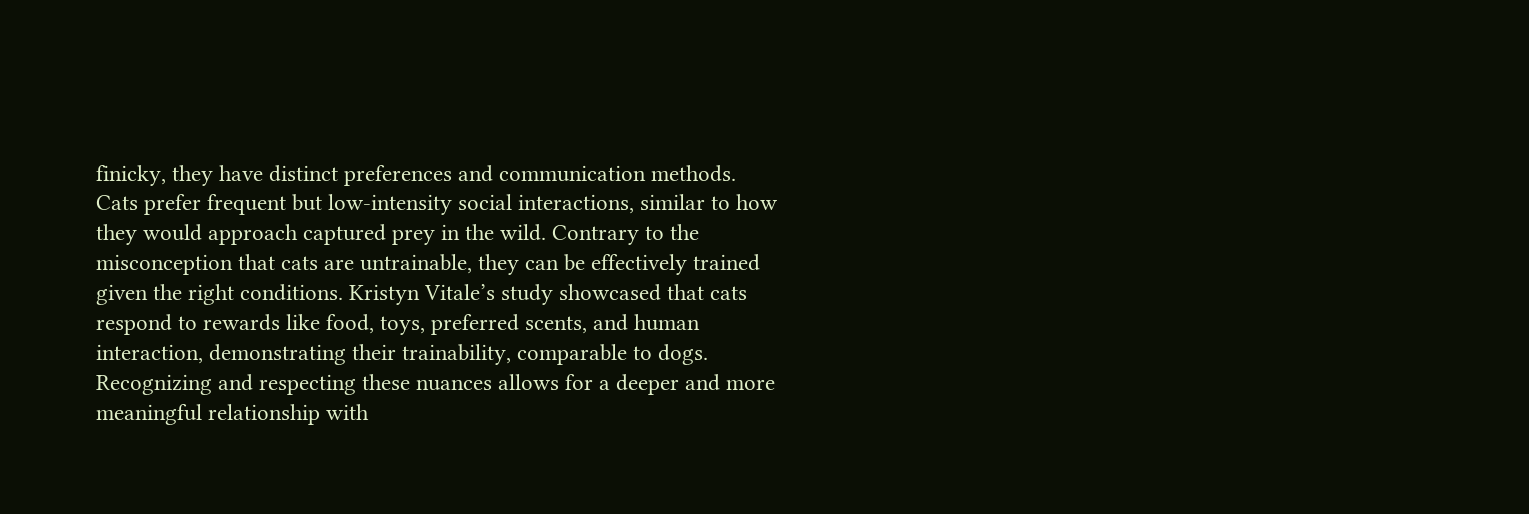finicky, they have distinct preferences and communication methods. Cats prefer frequent but low-intensity social interactions, similar to how they would approach captured prey in the wild. Contrary to the misconception that cats are untrainable, they can be effectively trained given the right conditions. Kristyn Vitale’s study showcased that cats respond to rewards like food, toys, preferred scents, and human interaction, demonstrating their trainability, comparable to dogs. Recognizing and respecting these nuances allows for a deeper and more meaningful relationship with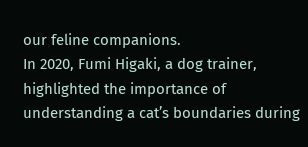our feline companions.
In 2020, Fumi Higaki, a dog trainer, highlighted the importance of understanding a cat’s boundaries during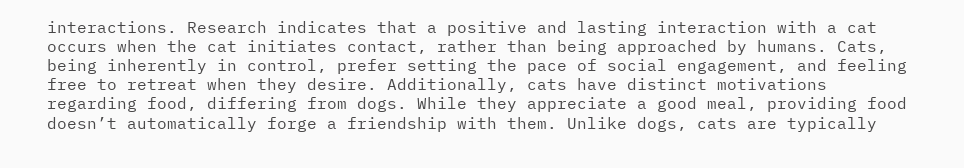interactions. Research indicates that a positive and lasting interaction with a cat occurs when the cat initiates contact, rather than being approached by humans. Cats, being inherently in control, prefer setting the pace of social engagement, and feeling free to retreat when they desire. Additionally, cats have distinct motivations regarding food, differing from dogs. While they appreciate a good meal, providing food doesn’t automatically forge a friendship with them. Unlike dogs, cats are typically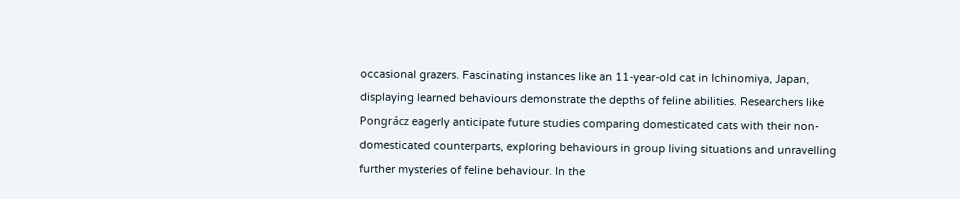occasional grazers. Fascinating instances like an 11-year-old cat in Ichinomiya, Japan, displaying learned behaviours demonstrate the depths of feline abilities. Researchers like Pongrácz eagerly anticipate future studies comparing domesticated cats with their non-domesticated counterparts, exploring behaviours in group living situations and unravelling further mysteries of feline behaviour. In the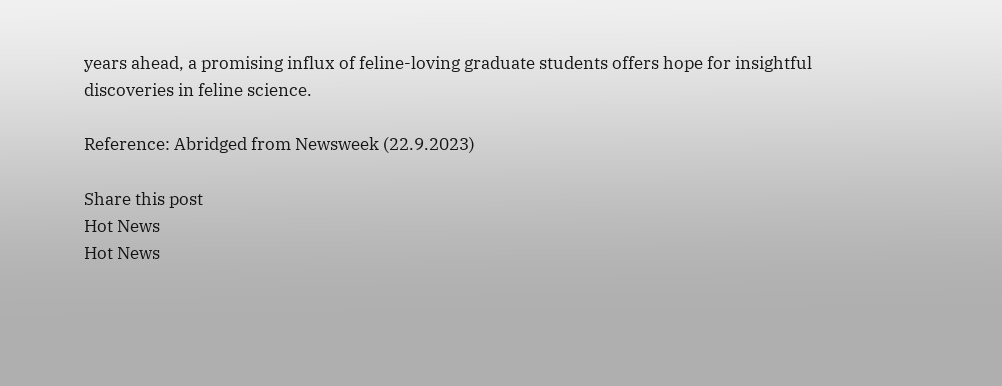years ahead, a promising influx of feline-loving graduate students offers hope for insightful discoveries in feline science.

Reference: Abridged from Newsweek (22.9.2023)

Share this post
Hot News
Hot News